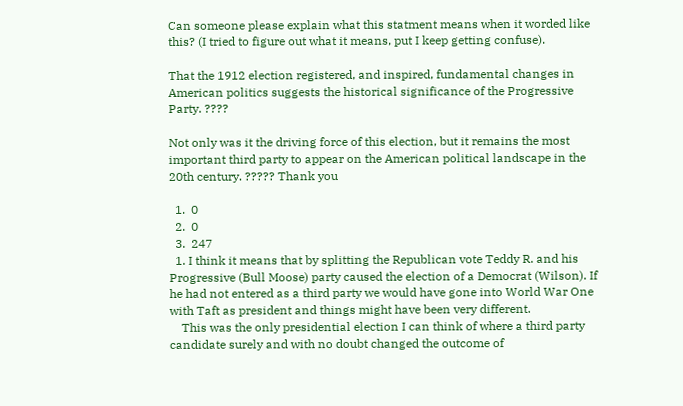Can someone please explain what this statment means when it worded like this? (I tried to figure out what it means, put I keep getting confuse).

That the 1912 election registered, and inspired, fundamental changes in American politics suggests the historical significance of the Progressive Party. ????

Not only was it the driving force of this election, but it remains the most important third party to appear on the American political landscape in the 20th century. ????? Thank you

  1.  0
  2.  0
  3.  247
  1. I think it means that by splitting the Republican vote Teddy R. and his Progressive (Bull Moose) party caused the election of a Democrat (Wilson). If he had not entered as a third party we would have gone into World War One with Taft as president and things might have been very different.
    This was the only presidential election I can think of where a third party candidate surely and with no doubt changed the outcome of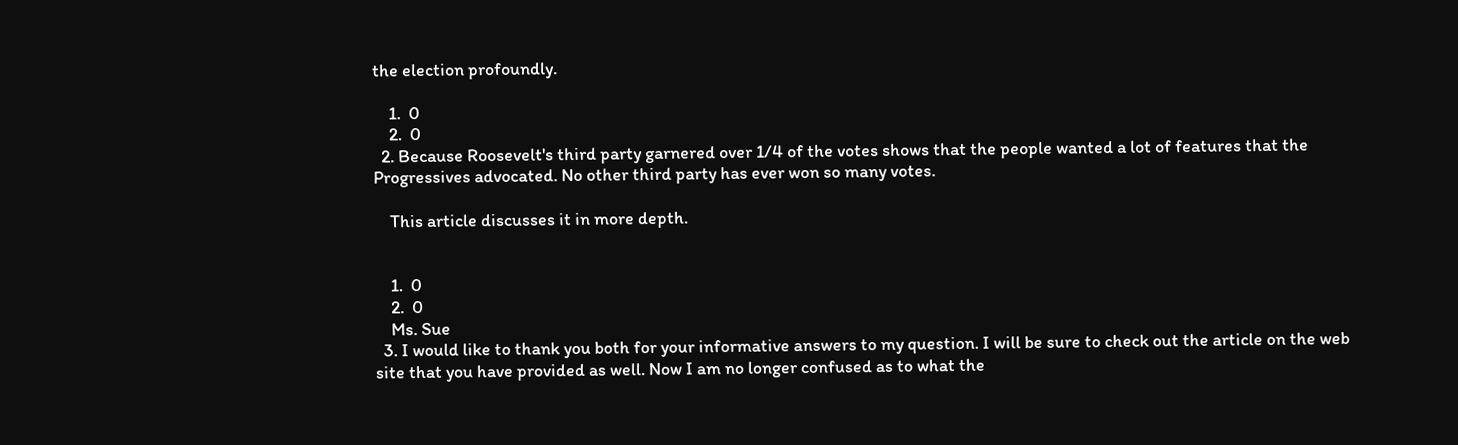the election profoundly.

    1.  0
    2.  0
  2. Because Roosevelt's third party garnered over 1/4 of the votes shows that the people wanted a lot of features that the Progressives advocated. No other third party has ever won so many votes.

    This article discusses it in more depth.


    1.  0
    2.  0
    Ms. Sue
  3. I would like to thank you both for your informative answers to my question. I will be sure to check out the article on the web site that you have provided as well. Now I am no longer confused as to what the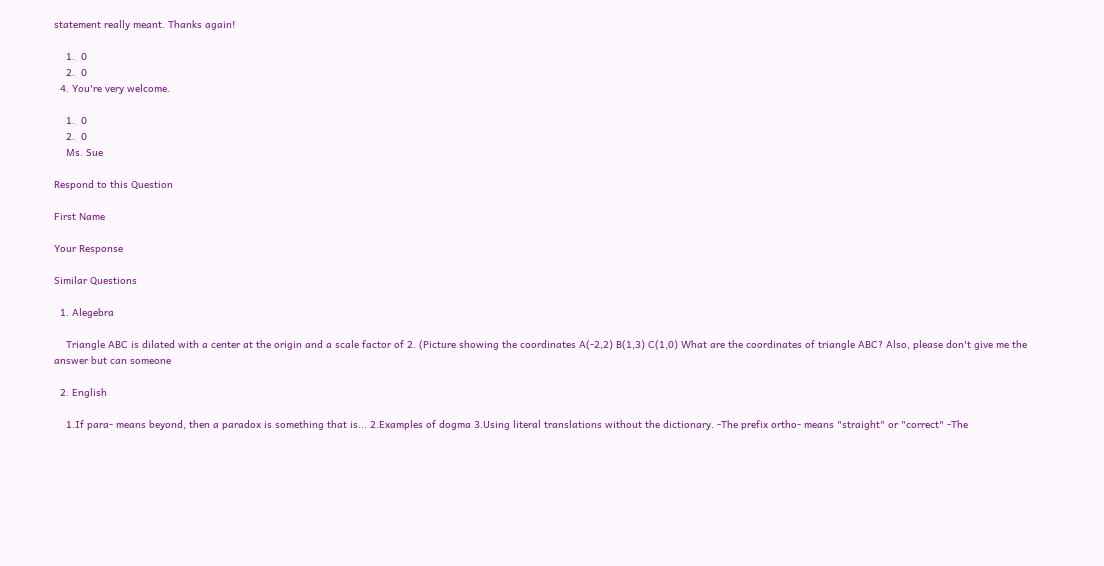statement really meant. Thanks again!

    1.  0
    2.  0
  4. You're very welcome.

    1.  0
    2.  0
    Ms. Sue

Respond to this Question

First Name

Your Response

Similar Questions

  1. Alegebra

    Triangle ABC is dilated with a center at the origin and a scale factor of 2. (Picture showing the coordinates A(-2,2) B(1,3) C(1,0) What are the coordinates of triangle ABC? Also, please don't give me the answer but can someone

  2. English

    1.If para- means beyond, then a paradox is something that is... 2.Examples of dogma 3.Using literal translations without the dictionary. -The prefix ortho- means "straight" or "correct" -The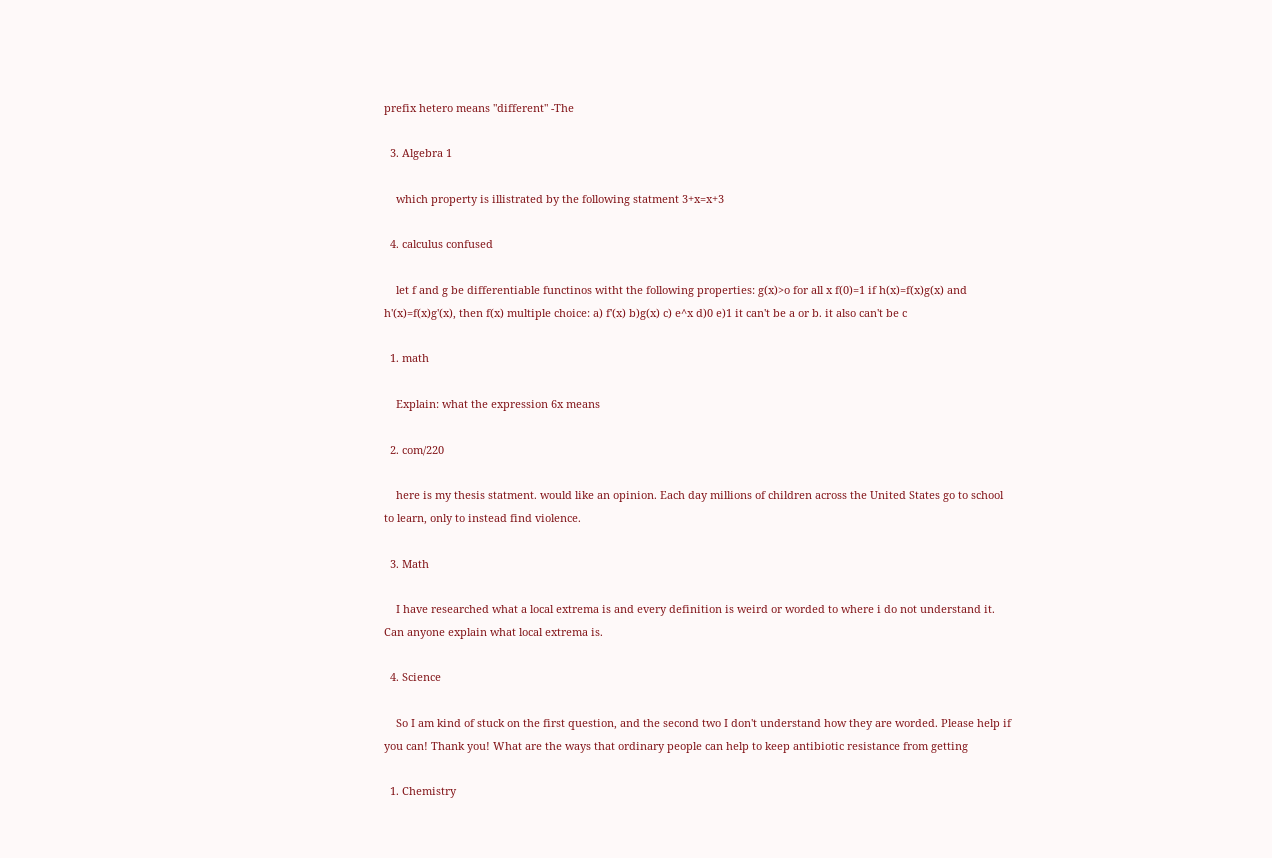prefix hetero means "different" -The

  3. Algebra 1

    which property is illistrated by the following statment 3+x=x+3

  4. calculus confused

    let f and g be differentiable functinos witht the following properties: g(x)>o for all x f(0)=1 if h(x)=f(x)g(x) and h'(x)=f(x)g'(x), then f(x) multiple choice: a) f'(x) b)g(x) c) e^x d)0 e)1 it can't be a or b. it also can't be c

  1. math

    Explain: what the expression 6x means

  2. com/220

    here is my thesis statment. would like an opinion. Each day millions of children across the United States go to school to learn, only to instead find violence.

  3. Math

    I have researched what a local extrema is and every definition is weird or worded to where i do not understand it. Can anyone explain what local extrema is.

  4. Science

    So I am kind of stuck on the first question, and the second two I don't understand how they are worded. Please help if you can! Thank you! What are the ways that ordinary people can help to keep antibiotic resistance from getting

  1. Chemistry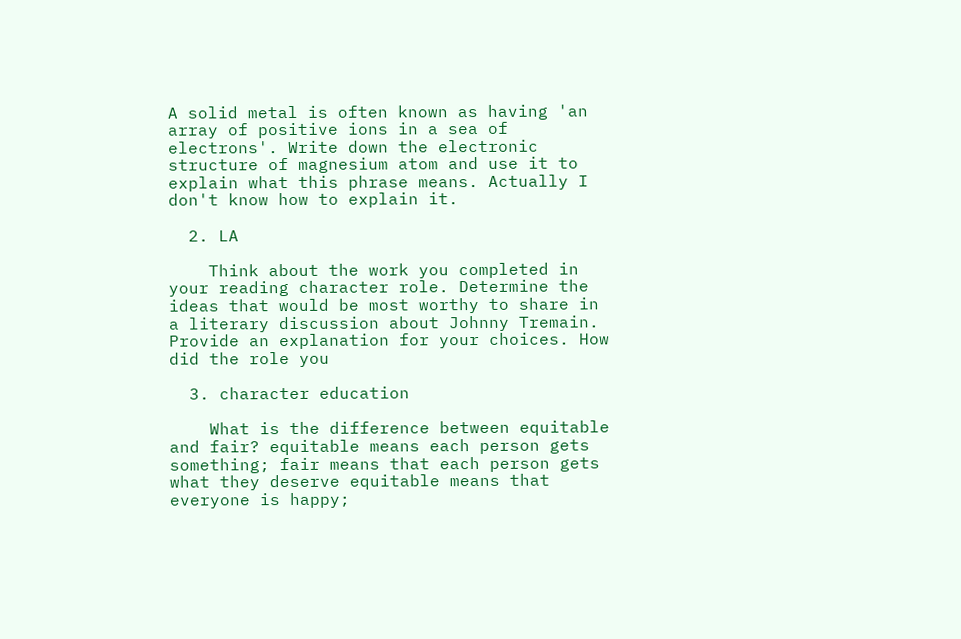A solid metal is often known as having 'an array of positive ions in a sea of electrons'. Write down the electronic structure of magnesium atom and use it to explain what this phrase means. Actually I don't know how to explain it.

  2. LA

    Think about the work you completed in your reading character role. Determine the ideas that would be most worthy to share in a literary discussion about Johnny Tremain. Provide an explanation for your choices. How did the role you

  3. character education

    What is the difference between equitable and fair? equitable means each person gets something; fair means that each person gets what they deserve equitable means that everyone is happy;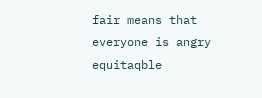fair means that everyone is angry equitaqble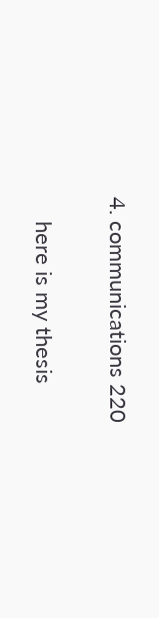4. communications 220

    here is my thesis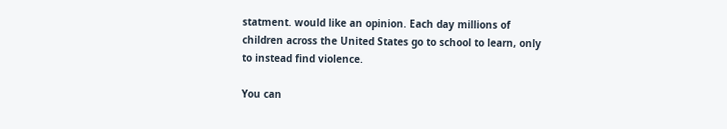statment. would like an opinion. Each day millions of children across the United States go to school to learn, only to instead find violence.

You can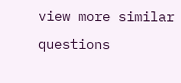view more similar questions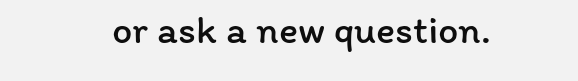or ask a new question.